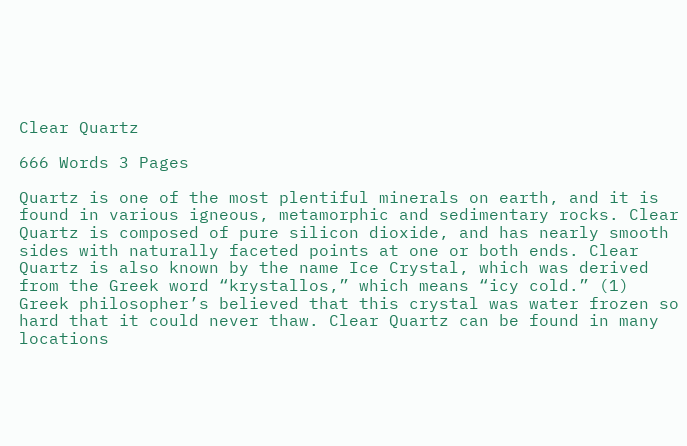Clear Quartz

666 Words 3 Pages

Quartz is one of the most plentiful minerals on earth, and it is found in various igneous, metamorphic and sedimentary rocks. Clear Quartz is composed of pure silicon dioxide, and has nearly smooth sides with naturally faceted points at one or both ends. Clear Quartz is also known by the name Ice Crystal, which was derived from the Greek word “krystallos,” which means “icy cold.” (1) Greek philosopher’s believed that this crystal was water frozen so hard that it could never thaw. Clear Quartz can be found in many locations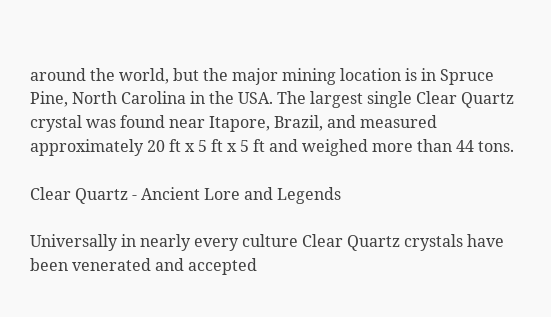around the world, but the major mining location is in Spruce Pine, North Carolina in the USA. The largest single Clear Quartz crystal was found near Itapore, Brazil, and measured approximately 20 ft x 5 ft x 5 ft and weighed more than 44 tons.

Clear Quartz - Ancient Lore and Legends

Universally in nearly every culture Clear Quartz crystals have been venerated and accepted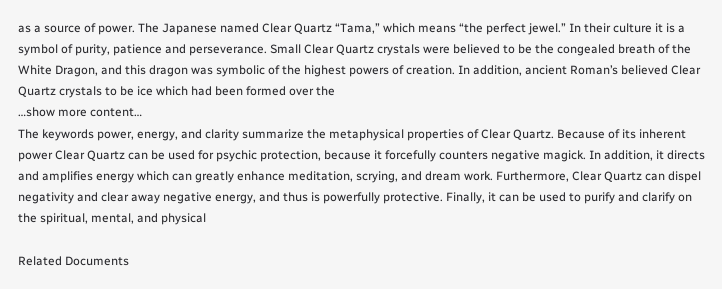as a source of power. The Japanese named Clear Quartz “Tama,” which means “the perfect jewel.” In their culture it is a symbol of purity, patience and perseverance. Small Clear Quartz crystals were believed to be the congealed breath of the White Dragon, and this dragon was symbolic of the highest powers of creation. In addition, ancient Roman’s believed Clear Quartz crystals to be ice which had been formed over the
…show more content…
The keywords power, energy, and clarity summarize the metaphysical properties of Clear Quartz. Because of its inherent power Clear Quartz can be used for psychic protection, because it forcefully counters negative magick. In addition, it directs and amplifies energy which can greatly enhance meditation, scrying, and dream work. Furthermore, Clear Quartz can dispel negativity and clear away negative energy, and thus is powerfully protective. Finally, it can be used to purify and clarify on the spiritual, mental, and physical

Related Documents